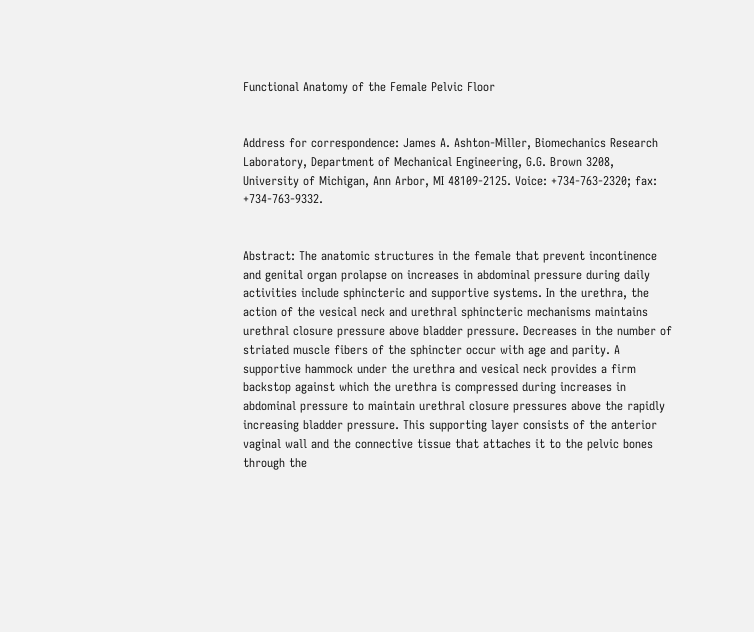Functional Anatomy of the Female Pelvic Floor


Address for correspondence: James A. Ashton-Miller, Biomechanics Research Laboratory, Department of Mechanical Engineering, G.G. Brown 3208, University of Michigan, Ann Arbor, MI 48109-2125. Voice: +734-763-2320; fax: +734-763-9332.


Abstract: The anatomic structures in the female that prevent incontinence and genital organ prolapse on increases in abdominal pressure during daily activities include sphincteric and supportive systems. In the urethra, the action of the vesical neck and urethral sphincteric mechanisms maintains urethral closure pressure above bladder pressure. Decreases in the number of striated muscle fibers of the sphincter occur with age and parity. A supportive hammock under the urethra and vesical neck provides a firm backstop against which the urethra is compressed during increases in abdominal pressure to maintain urethral closure pressures above the rapidly increasing bladder pressure. This supporting layer consists of the anterior vaginal wall and the connective tissue that attaches it to the pelvic bones through the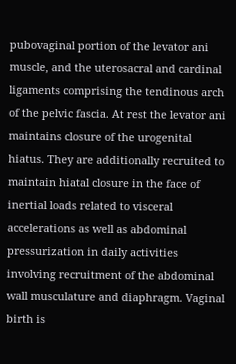pubovaginal portion of the levator ani muscle, and the uterosacral and cardinal ligaments comprising the tendinous arch of the pelvic fascia. At rest the levator ani maintains closure of the urogenital hiatus. They are additionally recruited to maintain hiatal closure in the face of inertial loads related to visceral accelerations as well as abdominal pressurization in daily activities involving recruitment of the abdominal wall musculature and diaphragm. Vaginal birth is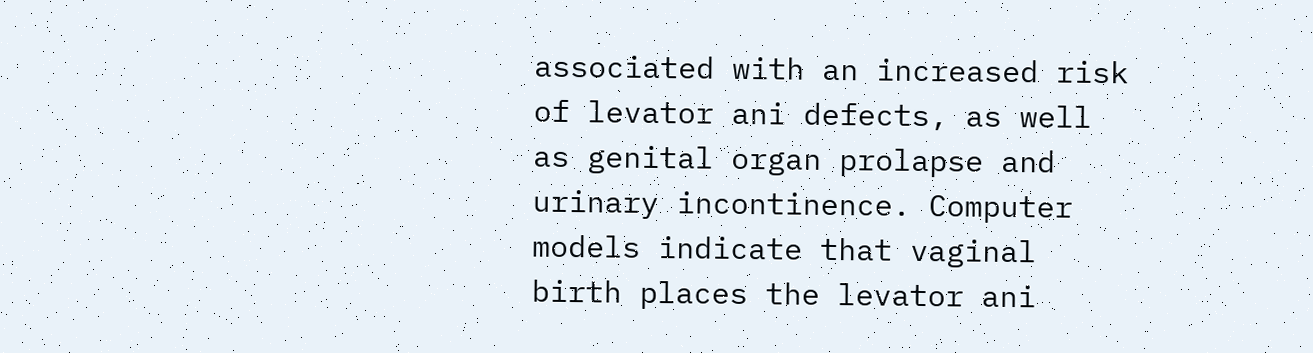associated with an increased risk of levator ani defects, as well as genital organ prolapse and urinary incontinence. Computer models indicate that vaginal birth places the levator ani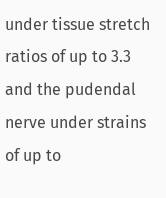under tissue stretch ratios of up to 3.3 and the pudendal nerve under strains of up to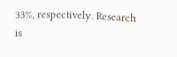33%, respectively. Research is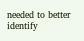needed to better identify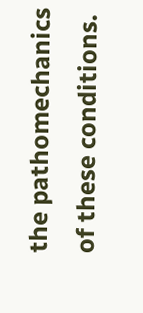the pathomechanics of these conditions.